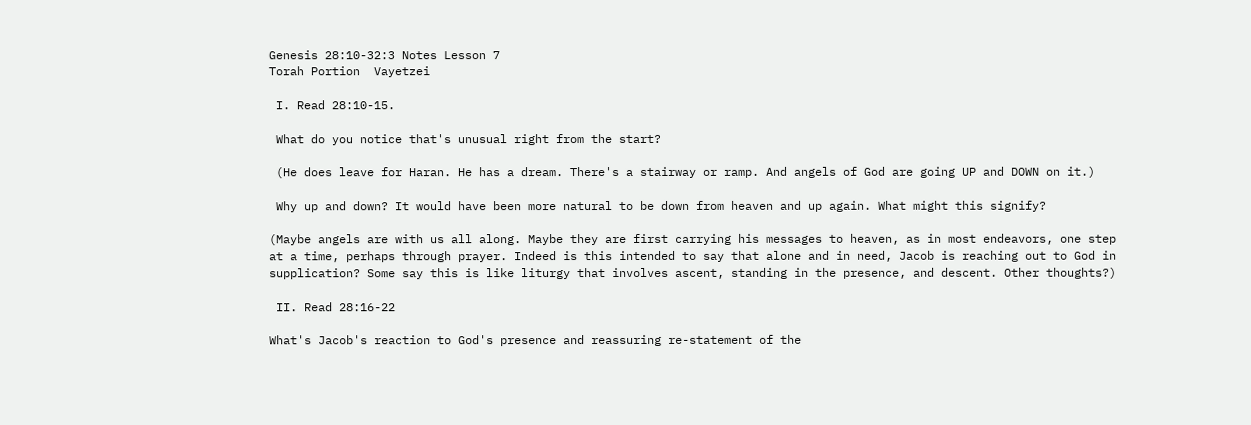Genesis 28:10-32:3 Notes Lesson 7
Torah Portion  Vayetzei

 I. Read 28:10-15.

 What do you notice that's unusual right from the start?

 (He does leave for Haran. He has a dream. There's a stairway or ramp. And angels of God are going UP and DOWN on it.)

 Why up and down? It would have been more natural to be down from heaven and up again. What might this signify?

(Maybe angels are with us all along. Maybe they are first carrying his messages to heaven, as in most endeavors, one step at a time, perhaps through prayer. Indeed is this intended to say that alone and in need, Jacob is reaching out to God in supplication? Some say this is like liturgy that involves ascent, standing in the presence, and descent. Other thoughts?)

 II. Read 28:16-22

What's Jacob's reaction to God's presence and reassuring re-statement of the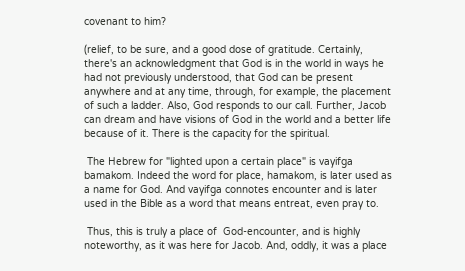covenant to him?

(relief, to be sure, and a good dose of gratitude. Certainly, there's an acknowledgment that God is in the world in ways he had not previously understood, that God can be present anywhere and at any time, through, for example, the placement of such a ladder. Also, God responds to our call. Further, Jacob can dream and have visions of God in the world and a better life because of it. There is the capacity for the spiritual.

 The Hebrew for "lighted upon a certain place" is vayifga bamakom. Indeed the word for place, hamakom, is later used as a name for God. And vayifga connotes encounter and is later used in the Bible as a word that means entreat, even pray to.

 Thus, this is truly a place of  God-encounter, and is highly noteworthy, as it was here for Jacob. And, oddly, it was a place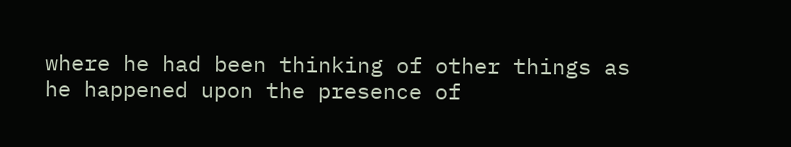where he had been thinking of other things as he happened upon the presence of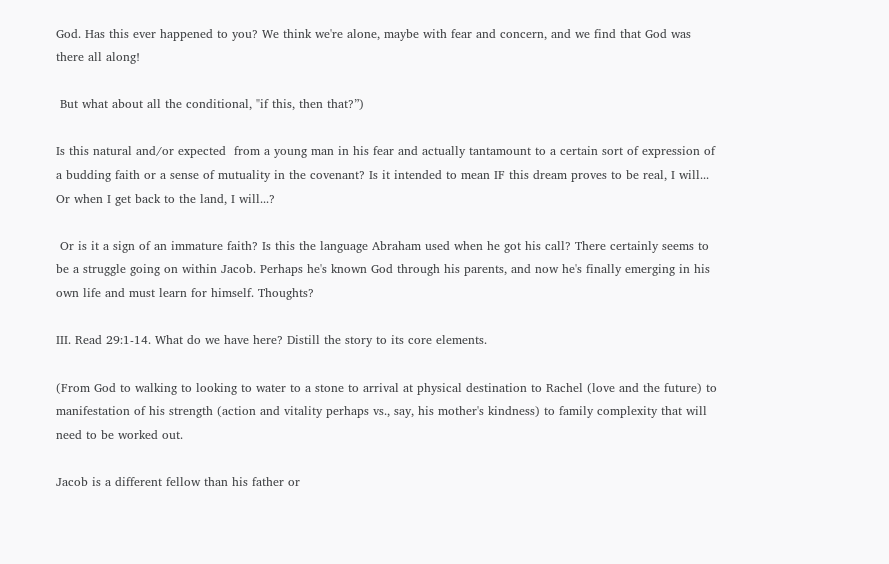God. Has this ever happened to you? We think we're alone, maybe with fear and concern, and we find that God was there all along!

 But what about all the conditional, "if this, then that?”)

Is this natural and/or expected  from a young man in his fear and actually tantamount to a certain sort of expression of a budding faith or a sense of mutuality in the covenant? Is it intended to mean IF this dream proves to be real, I will... Or when I get back to the land, I will...?

 Or is it a sign of an immature faith? Is this the language Abraham used when he got his call? There certainly seems to be a struggle going on within Jacob. Perhaps he's known God through his parents, and now he's finally emerging in his own life and must learn for himself. Thoughts?

III. Read 29:1-14. What do we have here? Distill the story to its core elements.

(From God to walking to looking to water to a stone to arrival at physical destination to Rachel (love and the future) to manifestation of his strength (action and vitality perhaps vs., say, his mother's kindness) to family complexity that will need to be worked out.

Jacob is a different fellow than his father or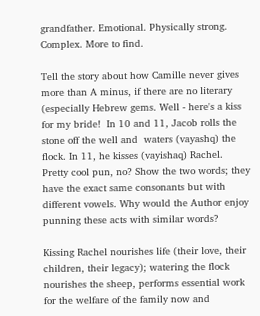grandfather. Emotional. Physically strong. Complex. More to find.

Tell the story about how Camille never gives more than A minus, if there are no literary (especially Hebrew gems. Well - here's a kiss for my bride!  In 10 and 11, Jacob rolls the stone off the well and  waters (vayashq) the flock. In 11, he kisses (vayishaq) Rachel. Pretty cool pun, no? Show the two words; they have the exact same consonants but with different vowels. Why would the Author enjoy punning these acts with similar words?

Kissing Rachel nourishes life (their love, their children, their legacy); watering the flock nourishes the sheep, performs essential work for the welfare of the family now and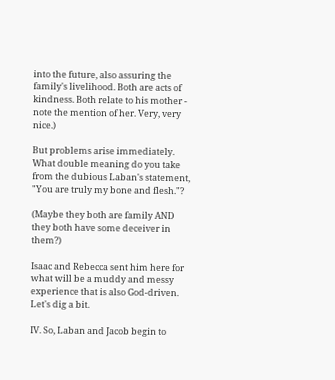into the future, also assuring the family's livelihood. Both are acts of kindness. Both relate to his mother - note the mention of her. Very, very nice.)

But problems arise immediately. What double meaning do you take from the dubious Laban's statement, "You are truly my bone and flesh."?

(Maybe they both are family AND they both have some deceiver in them?)

Isaac and Rebecca sent him here for what will be a muddy and messy experience that is also God-driven. Let's dig a bit.

IV. So, Laban and Jacob begin to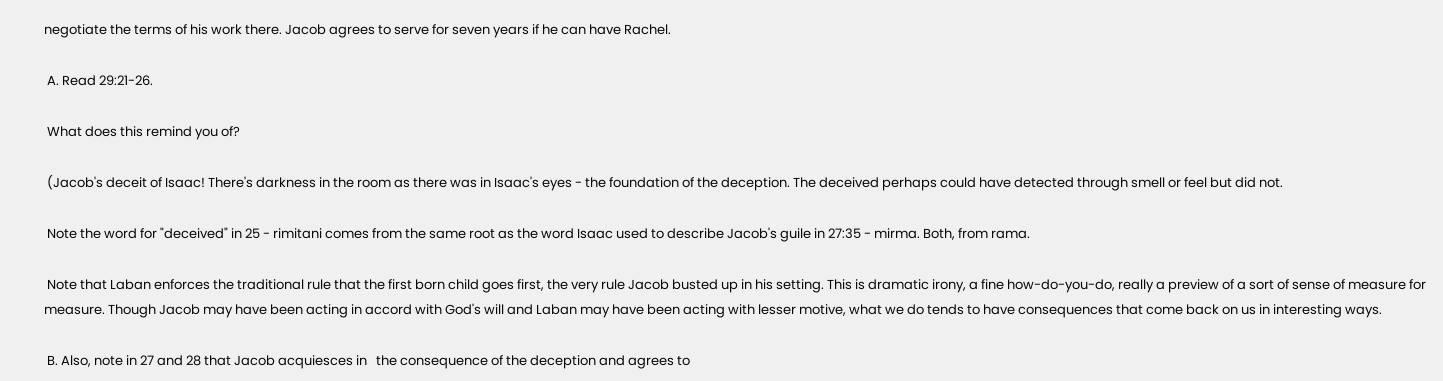negotiate the terms of his work there. Jacob agrees to serve for seven years if he can have Rachel.

 A. Read 29:21-26.

 What does this remind you of?

 (Jacob's deceit of Isaac! There's darkness in the room as there was in Isaac's eyes - the foundation of the deception. The deceived perhaps could have detected through smell or feel but did not.

 Note the word for "deceived" in 25 - rimitani comes from the same root as the word Isaac used to describe Jacob's guile in 27:35 - mirma. Both, from rama.

 Note that Laban enforces the traditional rule that the first born child goes first, the very rule Jacob busted up in his setting. This is dramatic irony, a fine how-do-you-do, really a preview of a sort of sense of measure for measure. Though Jacob may have been acting in accord with God's will and Laban may have been acting with lesser motive, what we do tends to have consequences that come back on us in interesting ways.

 B. Also, note in 27 and 28 that Jacob acquiesces in   the consequence of the deception and agrees to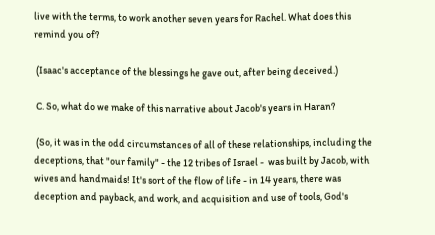live with the terms, to work another seven years for Rachel. What does this remind you of?

 (Isaac's acceptance of the blessings he gave out, after being deceived.)

 C. So, what do we make of this narrative about Jacob's years in Haran?

 (So, it was in the odd circumstances of all of these relationships, including the deceptions, that "our family" - the 12 tribes of Israel -  was built by Jacob, with wives and handmaids! It's sort of the flow of life - in 14 years, there was deception and payback, and work, and acquisition and use of tools, God's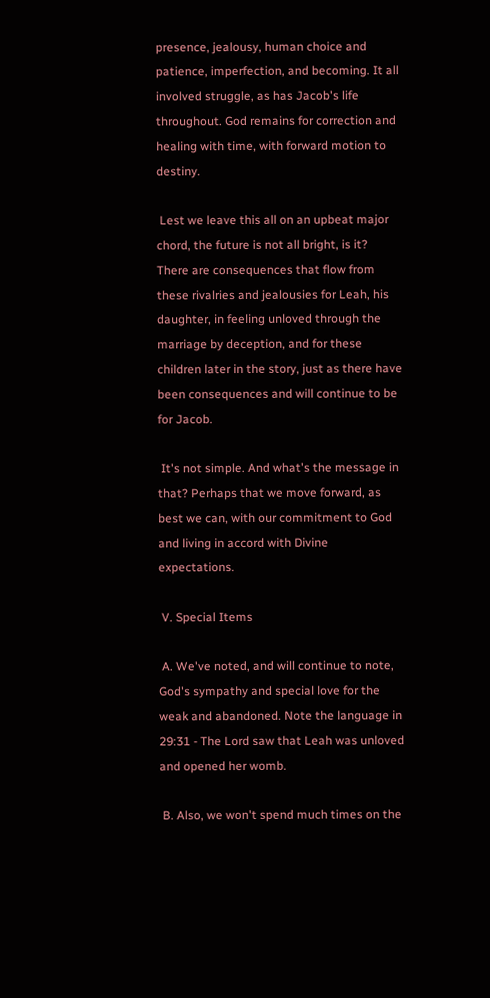presence, jealousy, human choice and patience, imperfection, and becoming. It all involved struggle, as has Jacob's life throughout. God remains for correction and healing with time, with forward motion to destiny.

 Lest we leave this all on an upbeat major chord, the future is not all bright, is it? There are consequences that flow from these rivalries and jealousies for Leah, his daughter, in feeling unloved through the marriage by deception, and for these children later in the story, just as there have been consequences and will continue to be for Jacob.

 It's not simple. And what's the message in that? Perhaps that we move forward, as best we can, with our commitment to God and living in accord with Divine expectations.

 V. Special Items

 A. We've noted, and will continue to note, God's sympathy and special love for the weak and abandoned. Note the language in 29:31 - The Lord saw that Leah was unloved and opened her womb.

 B. Also, we won't spend much times on the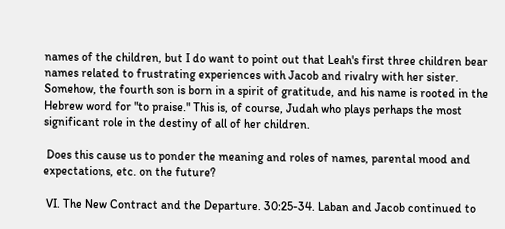names of the children, but I do want to point out that Leah's first three children bear names related to frustrating experiences with Jacob and rivalry with her sister. Somehow, the fourth son is born in a spirit of gratitude, and his name is rooted in the Hebrew word for "to praise." This is, of course, Judah who plays perhaps the most significant role in the destiny of all of her children.

 Does this cause us to ponder the meaning and roles of names, parental mood and expectations, etc. on the future?

 VI. The New Contract and the Departure. 30:25-34. Laban and Jacob continued to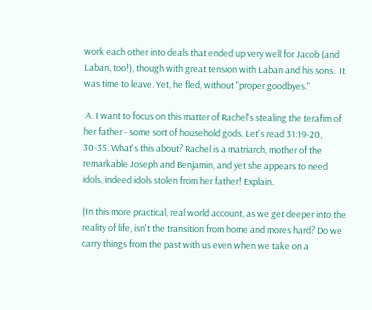work each other into deals that ended up very well for Jacob (and Laban, too!), though with great tension with Laban and his sons.  It was time to leave. Yet, he fled, without "proper goodbyes."

 A. I want to focus on this matter of Rachel's stealing the terafim of her father - some sort of household gods. Let's read 31:19-20, 30-35. What's this about? Rachel is a matriarch, mother of the remarkable Joseph and Benjamin, and yet she appears to need idols, indeed idols stolen from her father! Explain.

(In this more practical, real world account, as we get deeper into the reality of life, isn't the transition from home and mores hard? Do we carry things from the past with us even when we take on a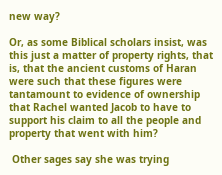new way?

Or, as some Biblical scholars insist, was this just a matter of property rights, that is, that the ancient customs of Haran were such that these figures were tantamount to evidence of ownership that Rachel wanted Jacob to have to support his claim to all the people and property that went with him?

 Other sages say she was trying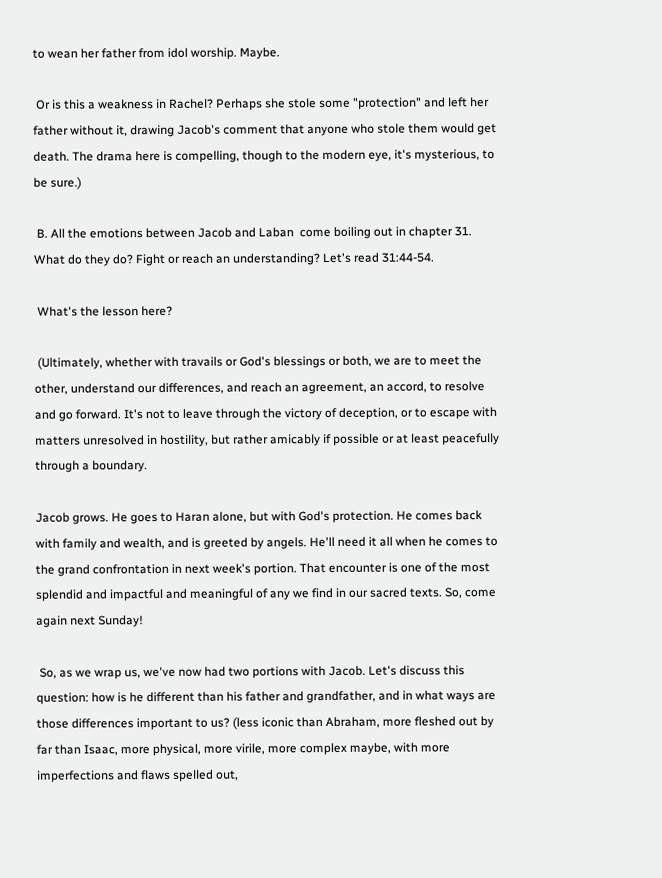to wean her father from idol worship. Maybe.

 Or is this a weakness in Rachel? Perhaps she stole some "protection" and left her father without it, drawing Jacob's comment that anyone who stole them would get death. The drama here is compelling, though to the modern eye, it's mysterious, to be sure.)

 B. All the emotions between Jacob and Laban  come boiling out in chapter 31. What do they do? Fight or reach an understanding? Let's read 31:44-54.

 What's the lesson here?

 (Ultimately, whether with travails or God's blessings or both, we are to meet the other, understand our differences, and reach an agreement, an accord, to resolve and go forward. It's not to leave through the victory of deception, or to escape with matters unresolved in hostility, but rather amicably if possible or at least peacefully through a boundary.

Jacob grows. He goes to Haran alone, but with God's protection. He comes back with family and wealth, and is greeted by angels. He'll need it all when he comes to the grand confrontation in next week's portion. That encounter is one of the most splendid and impactful and meaningful of any we find in our sacred texts. So, come again next Sunday!

 So, as we wrap us, we've now had two portions with Jacob. Let's discuss this question: how is he different than his father and grandfather, and in what ways are those differences important to us? (less iconic than Abraham, more fleshed out by far than Isaac, more physical, more virile, more complex maybe, with more imperfections and flaws spelled out,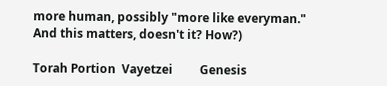more human, possibly "more like everyman." And this matters, doesn't it? How?)

Torah Portion  Vayetzei         Genesis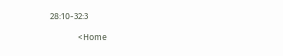28:10-32:3

              <Home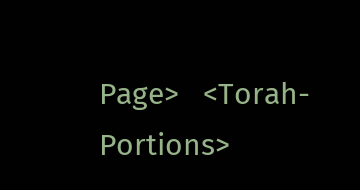Page>   <Torah-Portions>